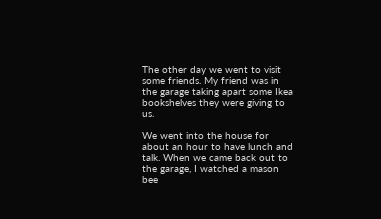The other day we went to visit some friends. My friend was in the garage taking apart some Ikea bookshelves they were giving to us.

We went into the house for about an hour to have lunch and talk. When we came back out to the garage, I watched a mason bee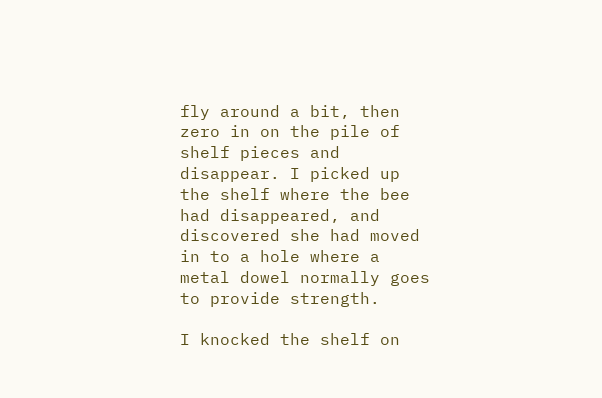fly around a bit, then zero in on the pile of shelf pieces and disappear. I picked up the shelf where the bee had disappeared, and discovered she had moved in to a hole where a metal dowel normally goes to provide strength.

I knocked the shelf on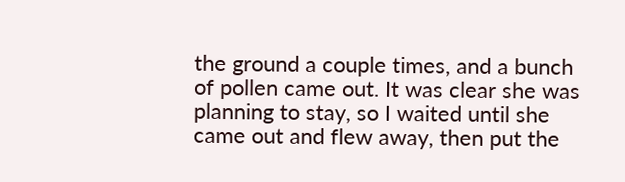the ground a couple times, and a bunch of pollen came out. It was clear she was planning to stay, so I waited until she came out and flew away, then put the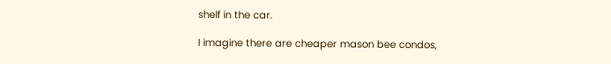shelf in the car.

I imagine there are cheaper mason bee condos,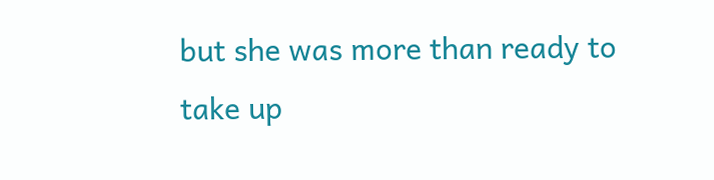but she was more than ready to take up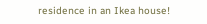residence in an Ikea house!